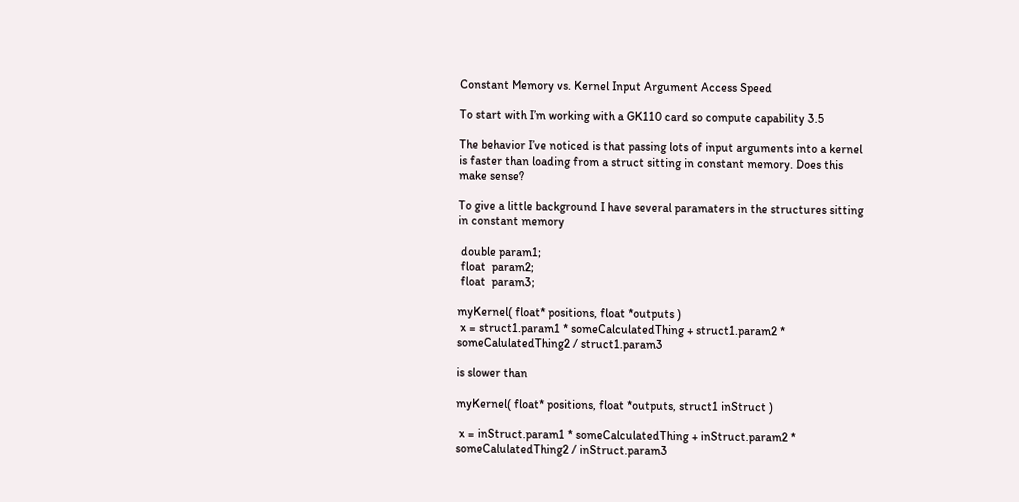Constant Memory vs. Kernel Input Argument Access Speed

To start with I’m working with a GK110 card so compute capability 3.5

The behavior I’ve noticed is that passing lots of input arguments into a kernel is faster than loading from a struct sitting in constant memory. Does this make sense?

To give a little background I have several paramaters in the structures sitting in constant memory

 double param1;
 float  param2;
 float  param3;

myKernel( float* positions, float *outputs )
 x = struct1.param1 * someCalculatedThing + struct1.param2 * someCalulatedThing2 / struct1.param3

is slower than

myKernel( float* positions, float *outputs, struct1 inStruct )

 x = inStruct.param1 * someCalculatedThing + inStruct.param2 * someCalulatedThing2 / inStruct.param3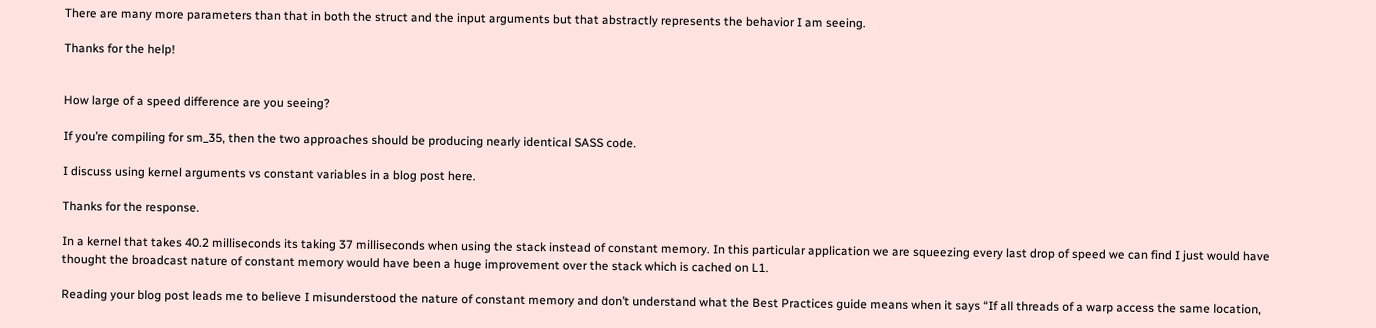There are many more parameters than that in both the struct and the input arguments but that abstractly represents the behavior I am seeing.

Thanks for the help!


How large of a speed difference are you seeing?

If you’re compiling for sm_35, then the two approaches should be producing nearly identical SASS code.

I discuss using kernel arguments vs constant variables in a blog post here.

Thanks for the response.

In a kernel that takes 40.2 milliseconds its taking 37 milliseconds when using the stack instead of constant memory. In this particular application we are squeezing every last drop of speed we can find I just would have thought the broadcast nature of constant memory would have been a huge improvement over the stack which is cached on L1.

Reading your blog post leads me to believe I misunderstood the nature of constant memory and don’t understand what the Best Practices guide means when it says “If all threads of a warp access the same location,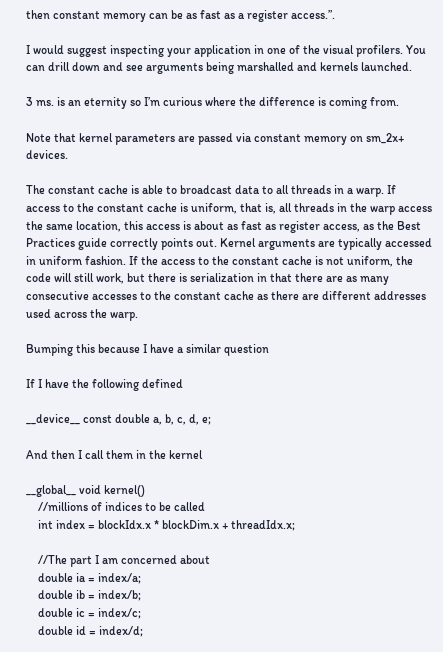then constant memory can be as fast as a register access.”.

I would suggest inspecting your application in one of the visual profilers. You can drill down and see arguments being marshalled and kernels launched.

3 ms. is an eternity so I’m curious where the difference is coming from.

Note that kernel parameters are passed via constant memory on sm_2x+ devices.

The constant cache is able to broadcast data to all threads in a warp. If access to the constant cache is uniform, that is, all threads in the warp access the same location, this access is about as fast as register access, as the Best Practices guide correctly points out. Kernel arguments are typically accessed in uniform fashion. If the access to the constant cache is not uniform, the code will still work, but there is serialization in that there are as many consecutive accesses to the constant cache as there are different addresses used across the warp.

Bumping this because I have a similar question

If I have the following defined

__device__ const double a, b, c, d, e;

And then I call them in the kernel

__global__ void kernel()
    //millions of indices to be called
    int index = blockIdx.x * blockDim.x + threadIdx.x;

    //The part I am concerned about
    double ia = index/a;
    double ib = index/b;
    double ic = index/c;
    double id = index/d;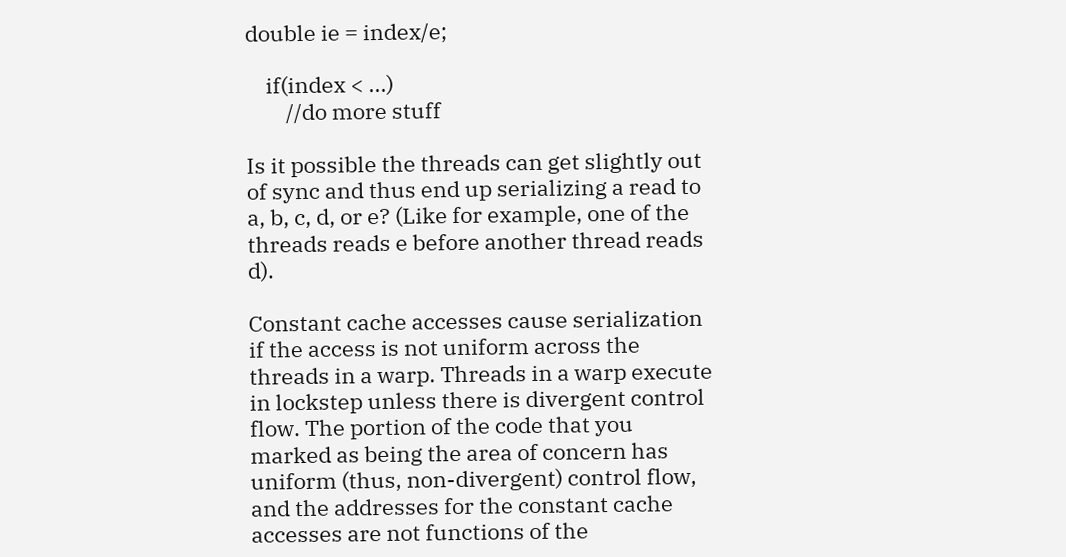double ie = index/e;

    if(index < ...)
        //do more stuff

Is it possible the threads can get slightly out of sync and thus end up serializing a read to a, b, c, d, or e? (Like for example, one of the threads reads e before another thread reads d).

Constant cache accesses cause serialization if the access is not uniform across the threads in a warp. Threads in a warp execute in lockstep unless there is divergent control flow. The portion of the code that you marked as being the area of concern has uniform (thus, non-divergent) control flow, and the addresses for the constant cache accesses are not functions of the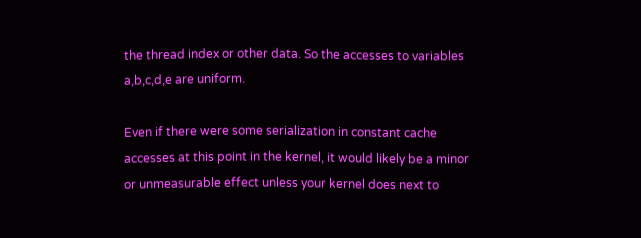the thread index or other data. So the accesses to variables a,b,c,d,e are uniform.

Even if there were some serialization in constant cache accesses at this point in the kernel, it would likely be a minor or unmeasurable effect unless your kernel does next to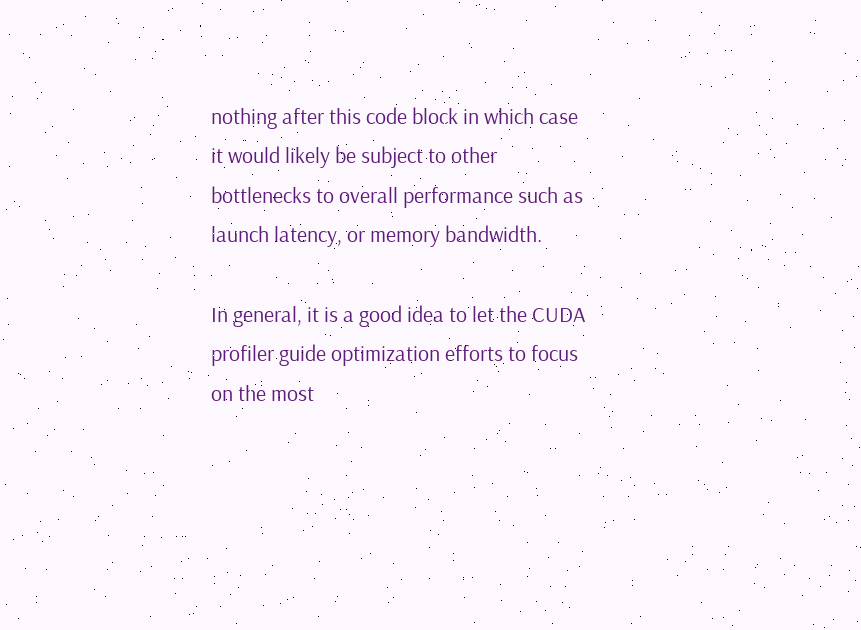nothing after this code block in which case it would likely be subject to other bottlenecks to overall performance such as launch latency, or memory bandwidth.

In general, it is a good idea to let the CUDA profiler guide optimization efforts to focus on the most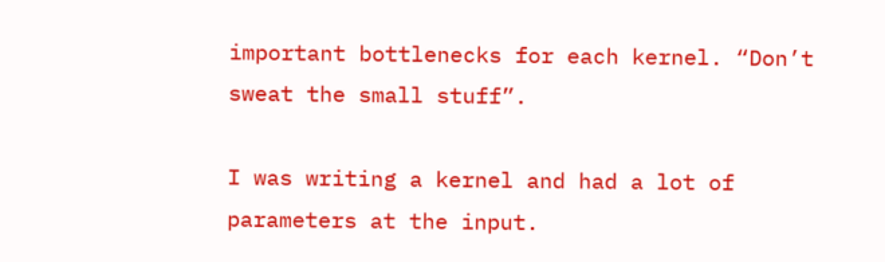important bottlenecks for each kernel. “Don’t sweat the small stuff”.

I was writing a kernel and had a lot of parameters at the input.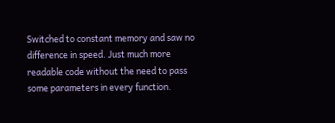Switched to constant memory and saw no difference in speed. Just much more readable code without the need to pass some parameters in every function.